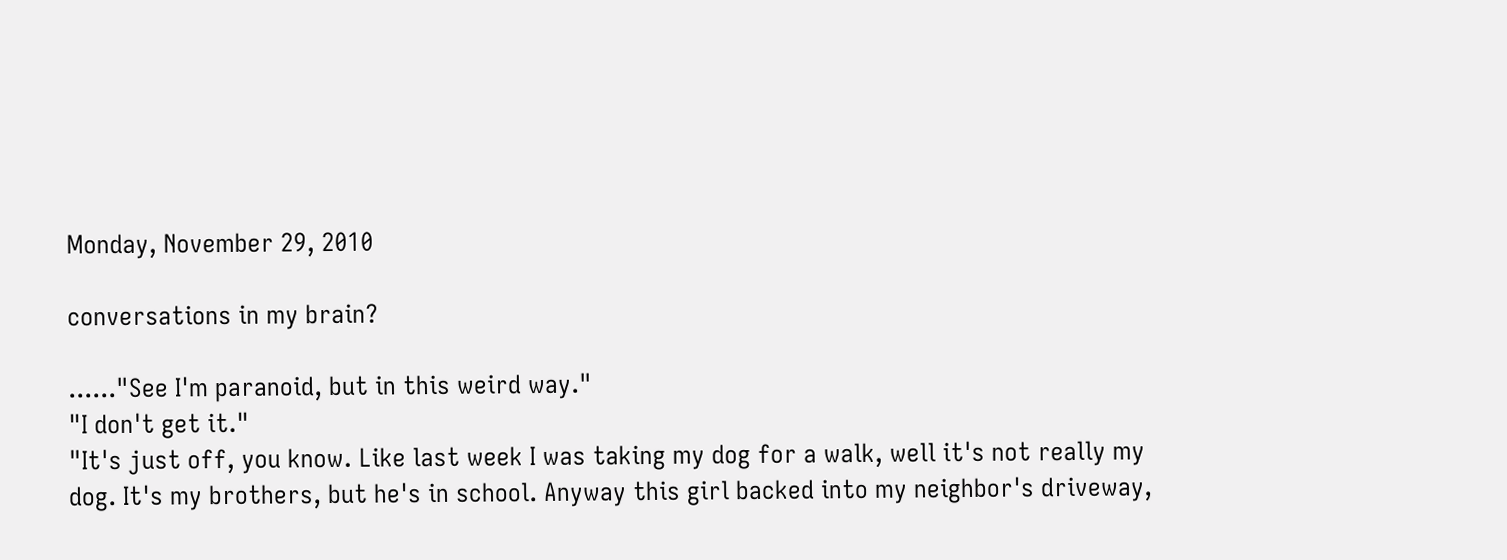Monday, November 29, 2010

conversations in my brain?

......"See I'm paranoid, but in this weird way."
"I don't get it."
"It's just off, you know. Like last week I was taking my dog for a walk, well it's not really my dog. It's my brothers, but he's in school. Anyway this girl backed into my neighbor's driveway,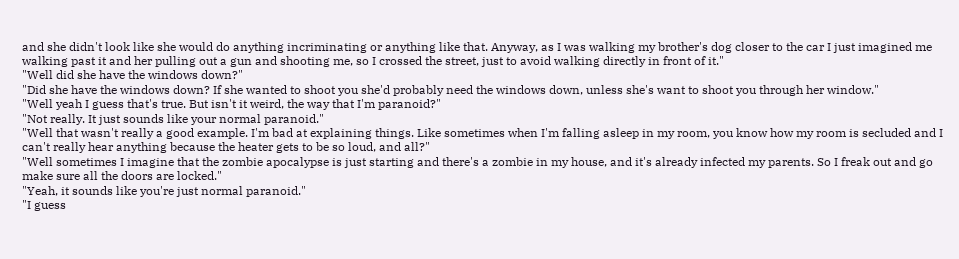and she didn't look like she would do anything incriminating or anything like that. Anyway, as I was walking my brother's dog closer to the car I just imagined me walking past it and her pulling out a gun and shooting me, so I crossed the street, just to avoid walking directly in front of it."
"Well did she have the windows down?"
"Did she have the windows down? If she wanted to shoot you she'd probably need the windows down, unless she's want to shoot you through her window."
"Well yeah I guess that's true. But isn't it weird, the way that I'm paranoid?"
"Not really. It just sounds like your normal paranoid."
"Well that wasn't really a good example. I'm bad at explaining things. Like sometimes when I'm falling asleep in my room, you know how my room is secluded and I can't really hear anything because the heater gets to be so loud, and all?"
"Well sometimes I imagine that the zombie apocalypse is just starting and there's a zombie in my house, and it's already infected my parents. So I freak out and go make sure all the doors are locked."
"Yeah, it sounds like you're just normal paranoid."
"I guess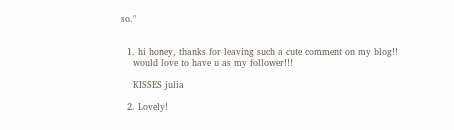so."


  1. hi honey, thanks for leaving such a cute comment on my blog!!
    would love to have u as my follower!!!

    KISSES julia

  2. Lovely!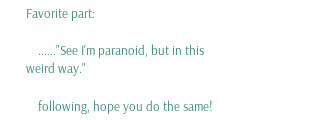Favorite part:

    ......"See I'm paranoid, but in this weird way."

    following, hope you do the same!